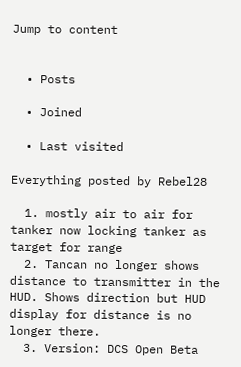Jump to content


  • Posts

  • Joined

  • Last visited

Everything posted by Rebel28

  1. mostly air to air for tanker now locking tanker as target for range
  2. Tancan no longer shows distance to transmitter in the HUD. Shows direction but HUD display for distance is no longer there.
  3. Version: DCS Open Beta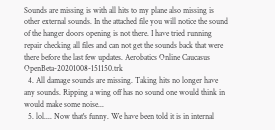Sounds are missing is with all hits to my plane also missing is other external sounds. In the attached file you will notice the sound of the hanger doors opening is not there. I have tried running repair checking all files and can not get the sounds back that were there before the last few updates. Aerobatics Online Caucasus OpenBeta-20201008-151150.trk
  4. All damage sounds are missing. Taking hits no longer have any sounds. Ripping a wing off has no sound one would think in would make some noise...
  5. lol.... Now that's funny. We have been told it is in internal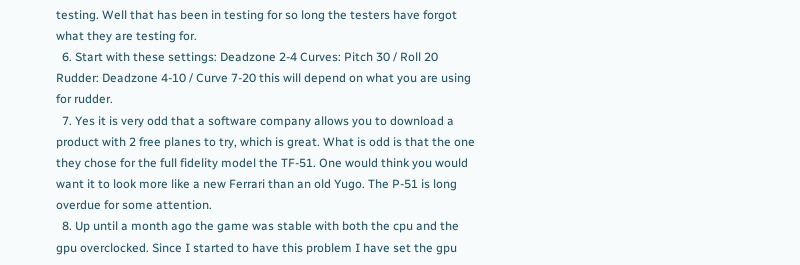testing. Well that has been in testing for so long the testers have forgot what they are testing for.
  6. Start with these settings: Deadzone 2-4 Curves: Pitch 30 / Roll 20 Rudder: Deadzone 4-10 / Curve 7-20 this will depend on what you are using for rudder.
  7. Yes it is very odd that a software company allows you to download a product with 2 free planes to try, which is great. What is odd is that the one they chose for the full fidelity model the TF-51. One would think you would want it to look more like a new Ferrari than an old Yugo. The P-51 is long overdue for some attention.
  8. Up until a month ago the game was stable with both the cpu and the gpu overclocked. Since I started to have this problem I have set the gpu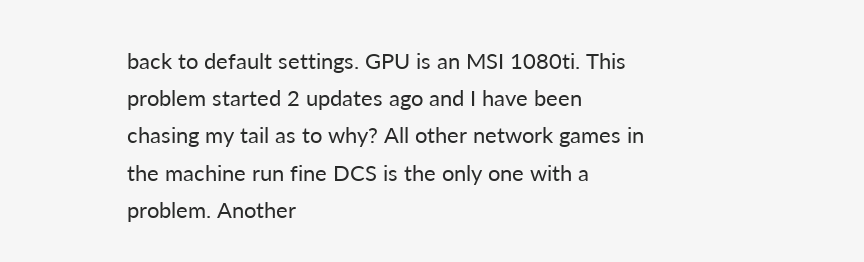back to default settings. GPU is an MSI 1080ti. This problem started 2 updates ago and I have been chasing my tail as to why? All other network games in the machine run fine DCS is the only one with a problem. Another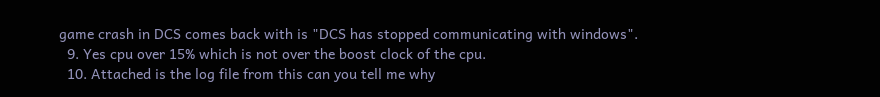game crash in DCS comes back with is "DCS has stopped communicating with windows".
  9. Yes cpu over 15% which is not over the boost clock of the cpu.
  10. Attached is the log file from this can you tell me why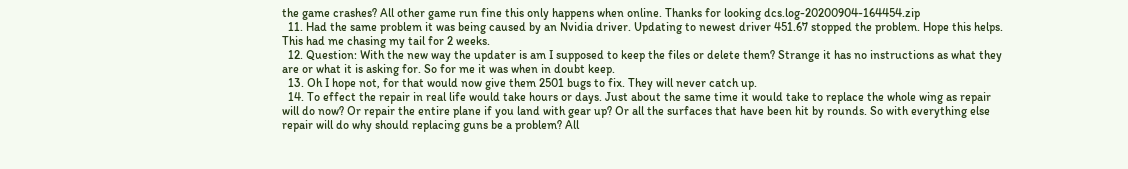the game crashes? All other game run fine this only happens when online. Thanks for looking dcs.log-20200904-164454.zip
  11. Had the same problem it was being caused by an Nvidia driver. Updating to newest driver 451.67 stopped the problem. Hope this helps. This had me chasing my tail for 2 weeks.
  12. Question: With the new way the updater is am I supposed to keep the files or delete them? Strange it has no instructions as what they are or what it is asking for. So for me it was when in doubt keep.
  13. Oh I hope not, for that would now give them 2501 bugs to fix. They will never catch up.
  14. To effect the repair in real life would take hours or days. Just about the same time it would take to replace the whole wing as repair will do now? Or repair the entire plane if you land with gear up? Or all the surfaces that have been hit by rounds. So with everything else repair will do why should replacing guns be a problem? All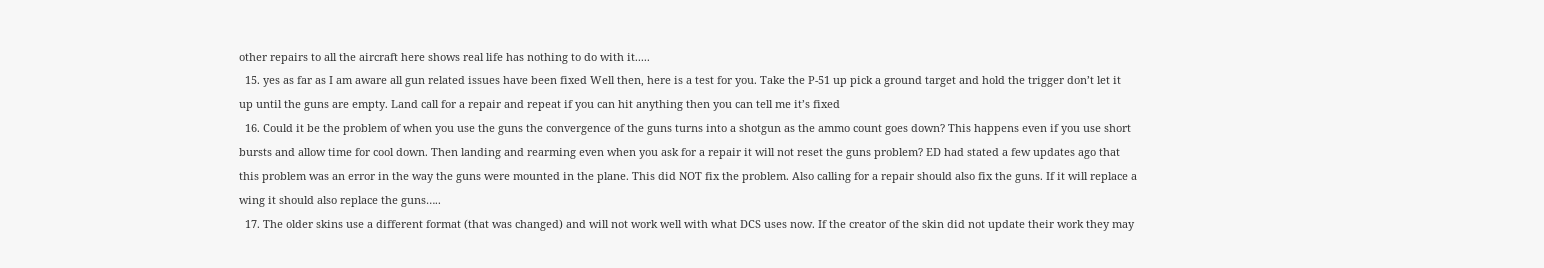other repairs to all the aircraft here shows real life has nothing to do with it.....
  15. yes as far as I am aware all gun related issues have been fixed Well then, here is a test for you. Take the P-51 up pick a ground target and hold the trigger don’t let it up until the guns are empty. Land call for a repair and repeat if you can hit anything then you can tell me it’s fixed
  16. Could it be the problem of when you use the guns the convergence of the guns turns into a shotgun as the ammo count goes down? This happens even if you use short bursts and allow time for cool down. Then landing and rearming even when you ask for a repair it will not reset the guns problem? ED had stated a few updates ago that this problem was an error in the way the guns were mounted in the plane. This did NOT fix the problem. Also calling for a repair should also fix the guns. If it will replace a wing it should also replace the guns…..
  17. The older skins use a different format (that was changed) and will not work well with what DCS uses now. If the creator of the skin did not update their work they may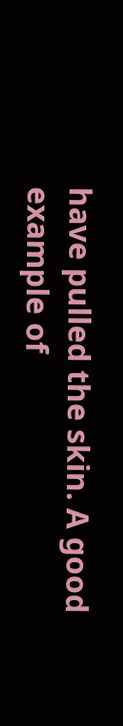have pulled the skin. A good example of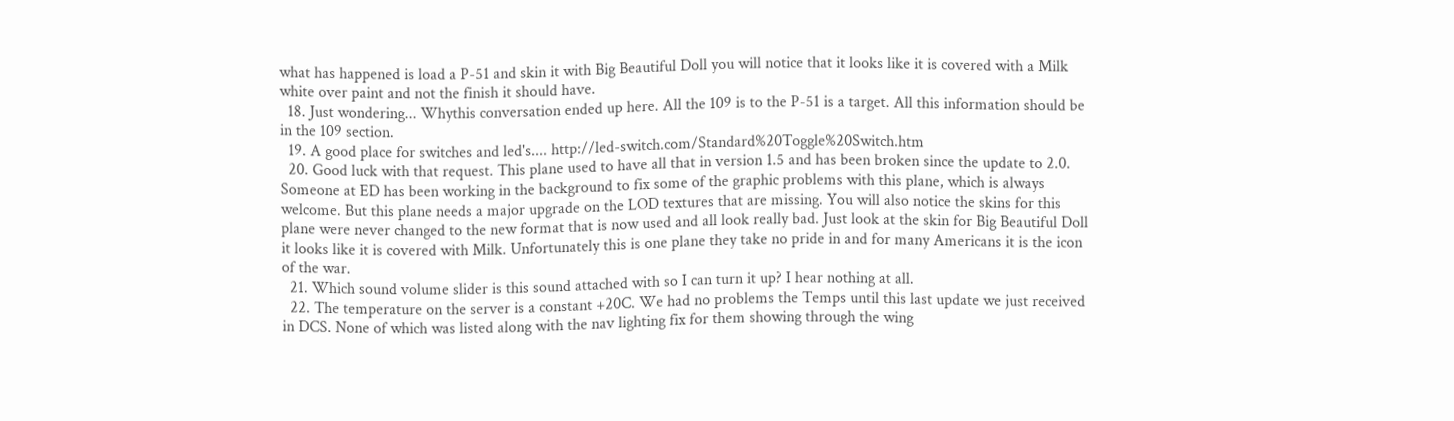what has happened is load a P-51 and skin it with Big Beautiful Doll you will notice that it looks like it is covered with a Milk white over paint and not the finish it should have.
  18. Just wondering... Whythis conversation ended up here. All the 109 is to the P-51 is a target. All this information should be in the 109 section.
  19. A good place for switches and led's.... http://led-switch.com/Standard%20Toggle%20Switch.htm
  20. Good luck with that request. This plane used to have all that in version 1.5 and has been broken since the update to 2.0. Someone at ED has been working in the background to fix some of the graphic problems with this plane, which is always welcome. But this plane needs a major upgrade on the LOD textures that are missing. You will also notice the skins for this plane were never changed to the new format that is now used and all look really bad. Just look at the skin for Big Beautiful Doll it looks like it is covered with Milk. Unfortunately this is one plane they take no pride in and for many Americans it is the icon of the war.
  21. Which sound volume slider is this sound attached with so I can turn it up? I hear nothing at all.
  22. The temperature on the server is a constant +20C. We had no problems the Temps until this last update we just received in DCS. None of which was listed along with the nav lighting fix for them showing through the wing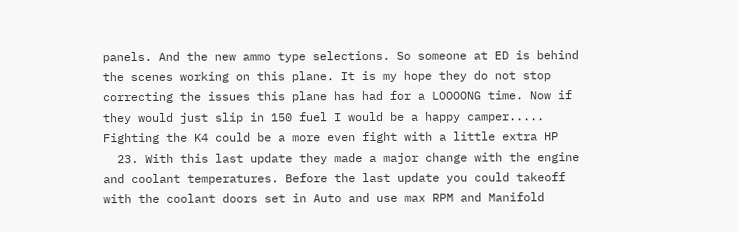panels. And the new ammo type selections. So someone at ED is behind the scenes working on this plane. It is my hope they do not stop correcting the issues this plane has had for a LOOOONG time. Now if they would just slip in 150 fuel I would be a happy camper..... Fighting the K4 could be a more even fight with a little extra HP
  23. With this last update they made a major change with the engine and coolant temperatures. Before the last update you could takeoff with the coolant doors set in Auto and use max RPM and Manifold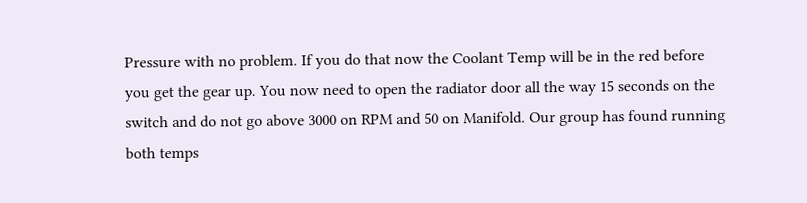Pressure with no problem. If you do that now the Coolant Temp will be in the red before you get the gear up. You now need to open the radiator door all the way 15 seconds on the switch and do not go above 3000 on RPM and 50 on Manifold. Our group has found running both temps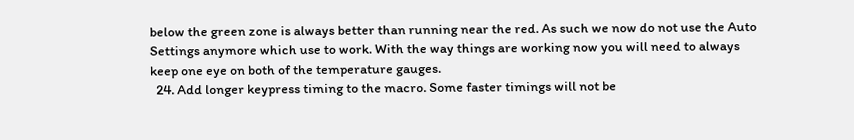below the green zone is always better than running near the red. As such we now do not use the Auto Settings anymore which use to work. With the way things are working now you will need to always keep one eye on both of the temperature gauges.
  24. Add longer keypress timing to the macro. Some faster timings will not be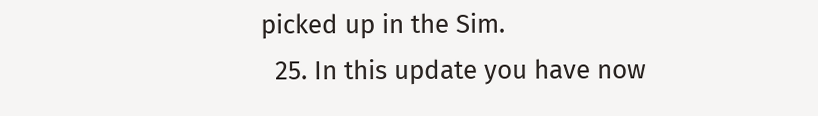picked up in the Sim.
  25. In this update you have now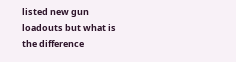listed new gun loadouts but what is the difference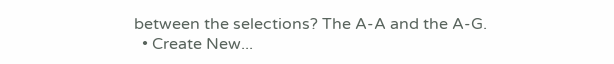between the selections? The A-A and the A-G.
  • Create New...